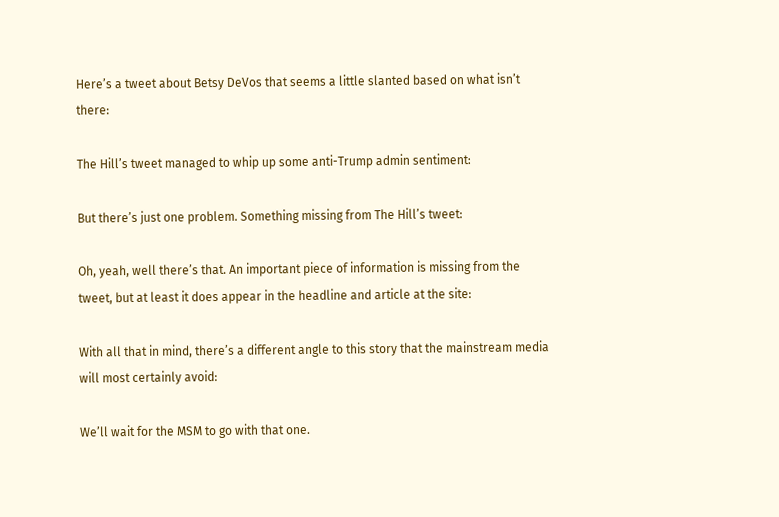Here’s a tweet about Betsy DeVos that seems a little slanted based on what isn’t there:

The Hill’s tweet managed to whip up some anti-Trump admin sentiment:

But there’s just one problem. Something missing from The Hill’s tweet:

Oh, yeah, well there’s that. An important piece of information is missing from the tweet, but at least it does appear in the headline and article at the site:

With all that in mind, there’s a different angle to this story that the mainstream media will most certainly avoid:

We’ll wait for the MSM to go with that one.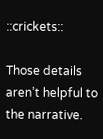::crickets::

Those details aren’t helpful to the narrative.